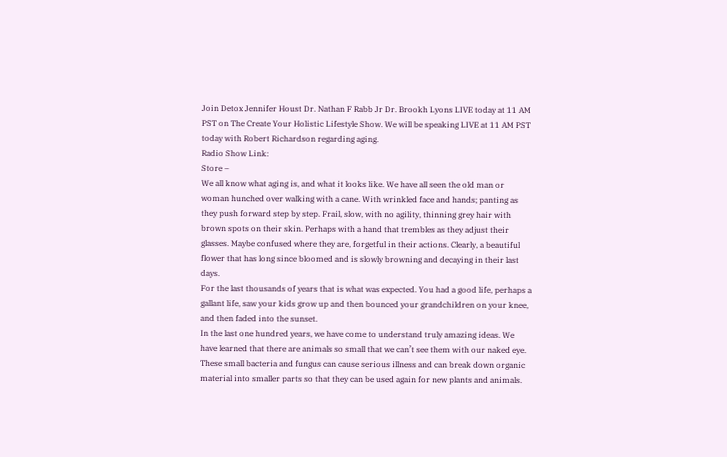Join Detox Jennifer Houst Dr. Nathan F Rabb Jr Dr. Brookh Lyons LIVE today at 11 AM PST on The Create Your Holistic Lifestyle Show. We will be speaking LIVE at 11 AM PST today with Robert Richardson regarding aging.
Radio Show Link:
Store –
We all know what aging is, and what it looks like. We have all seen the old man or woman hunched over walking with a cane. With wrinkled face and hands; panting as they push forward step by step. Frail, slow, with no agility, thinning grey hair with brown spots on their skin. Perhaps with a hand that trembles as they adjust their glasses. Maybe confused where they are, forgetful in their actions. Clearly, a beautiful flower that has long since bloomed and is slowly browning and decaying in their last days.
For the last thousands of years that is what was expected. You had a good life, perhaps a gallant life, saw your kids grow up and then bounced your grandchildren on your knee, and then faded into the sunset.
In the last one hundred years, we have come to understand truly amazing ideas. We have learned that there are animals so small that we can’t see them with our naked eye. These small bacteria and fungus can cause serious illness and can break down organic material into smaller parts so that they can be used again for new plants and animals.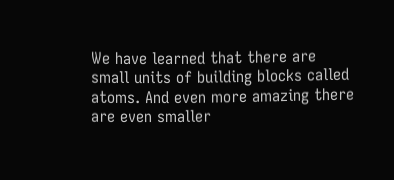We have learned that there are small units of building blocks called atoms. And even more amazing there are even smaller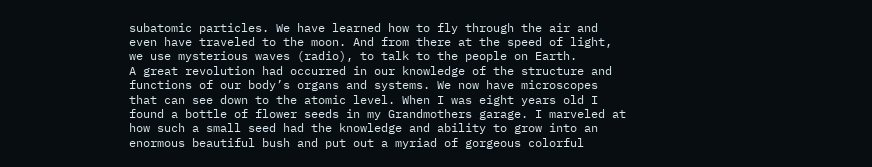subatomic particles. We have learned how to fly through the air and even have traveled to the moon. And from there at the speed of light, we use mysterious waves (radio), to talk to the people on Earth.
A great revolution had occurred in our knowledge of the structure and functions of our body’s organs and systems. We now have microscopes that can see down to the atomic level. When I was eight years old I found a bottle of flower seeds in my Grandmothers garage. I marveled at how such a small seed had the knowledge and ability to grow into an enormous beautiful bush and put out a myriad of gorgeous colorful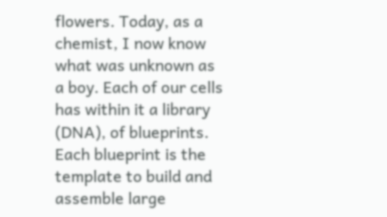flowers. Today, as a chemist, I now know what was unknown as a boy. Each of our cells has within it a library (DNA), of blueprints. Each blueprint is the template to build and assemble large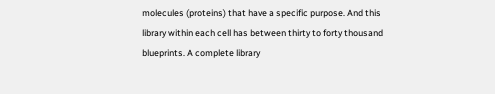molecules (proteins) that have a specific purpose. And this library within each cell has between thirty to forty thousand blueprints. A complete library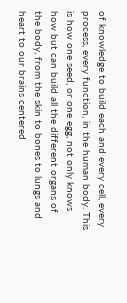of knowledge to build each and every cell, every process, every function, in the human body. This is how one seed, or one egg, not only knows how but can build all the different organs of the body, from the skin to bones to lungs and heart to our brains centered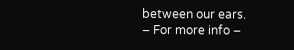between our ears.
– For more info –